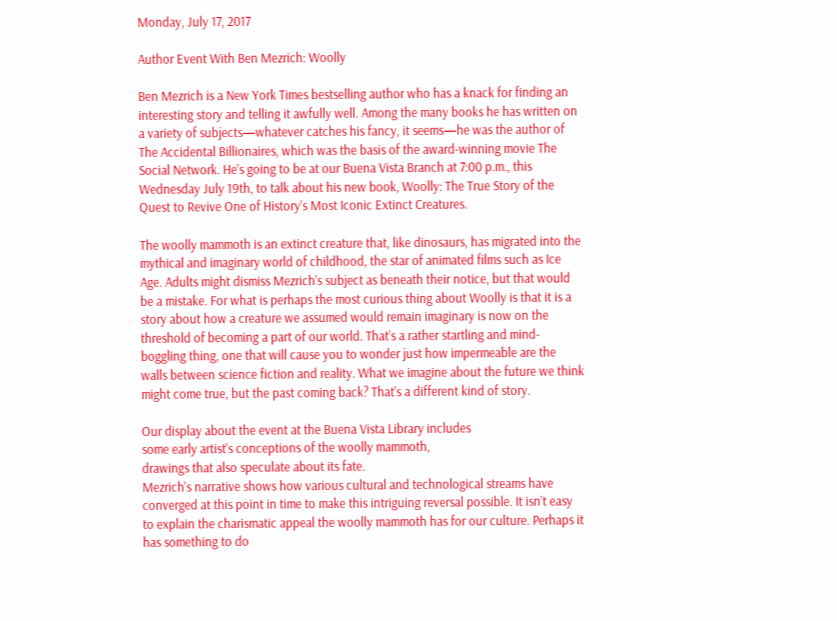Monday, July 17, 2017

Author Event With Ben Mezrich: Woolly

Ben Mezrich is a New York Times bestselling author who has a knack for finding an interesting story and telling it awfully well. Among the many books he has written on a variety of subjects—whatever catches his fancy, it seems—he was the author of The Accidental Billionaires, which was the basis of the award-winning movie The Social Network. He’s going to be at our Buena Vista Branch at 7:00 p.m., this Wednesday July 19th, to talk about his new book, Woolly: The True Story of the Quest to Revive One of History’s Most Iconic Extinct Creatures.

The woolly mammoth is an extinct creature that, like dinosaurs, has migrated into the mythical and imaginary world of childhood, the star of animated films such as Ice Age. Adults might dismiss Mezrich’s subject as beneath their notice, but that would be a mistake. For what is perhaps the most curious thing about Woolly is that it is a story about how a creature we assumed would remain imaginary is now on the threshold of becoming a part of our world. That’s a rather startling and mind-boggling thing, one that will cause you to wonder just how impermeable are the walls between science fiction and reality. What we imagine about the future we think might come true, but the past coming back? That's a different kind of story.

Our display about the event at the Buena Vista Library includes
some early artist's conceptions of the woolly mammoth,
drawings that also speculate about its fate.
Mezrich's narrative shows how various cultural and technological streams have converged at this point in time to make this intriguing reversal possible. It isn’t easy to explain the charismatic appeal the woolly mammoth has for our culture. Perhaps it has something to do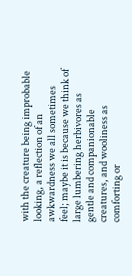with the creature being improbable looking, a reflection of an awkwardness we all sometimes feel; maybe it is because we think of large lumbering herbivores as gentle and companionable creatures, and wooliness as comforting or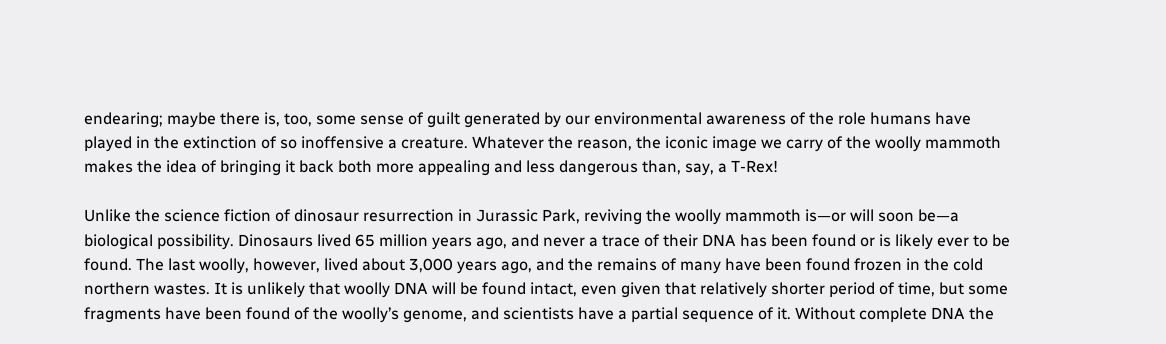endearing; maybe there is, too, some sense of guilt generated by our environmental awareness of the role humans have played in the extinction of so inoffensive a creature. Whatever the reason, the iconic image we carry of the woolly mammoth makes the idea of bringing it back both more appealing and less dangerous than, say, a T-Rex!

Unlike the science fiction of dinosaur resurrection in Jurassic Park, reviving the woolly mammoth is—or will soon be—a biological possibility. Dinosaurs lived 65 million years ago, and never a trace of their DNA has been found or is likely ever to be found. The last woolly, however, lived about 3,000 years ago, and the remains of many have been found frozen in the cold northern wastes. It is unlikely that woolly DNA will be found intact, even given that relatively shorter period of time, but some fragments have been found of the woolly’s genome, and scientists have a partial sequence of it. Without complete DNA the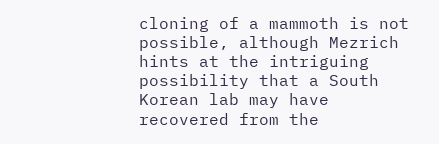cloning of a mammoth is not possible, although Mezrich hints at the intriguing possibility that a South Korean lab may have recovered from the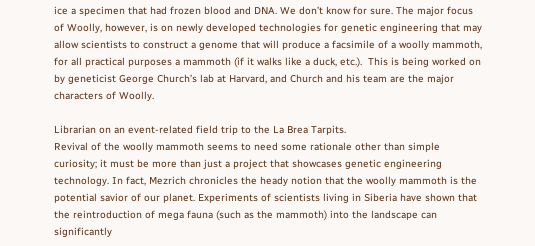ice a specimen that had frozen blood and DNA. We don’t know for sure. The major focus of Woolly, however, is on newly developed technologies for genetic engineering that may allow scientists to construct a genome that will produce a facsimile of a woolly mammoth, for all practical purposes a mammoth (if it walks like a duck, etc.).  This is being worked on by geneticist George Church’s lab at Harvard, and Church and his team are the major characters of Woolly.

Librarian on an event-related field trip to the La Brea Tarpits.
Revival of the woolly mammoth seems to need some rationale other than simple curiosity; it must be more than just a project that showcases genetic engineering technology. In fact, Mezrich chronicles the heady notion that the woolly mammoth is the potential savior of our planet. Experiments of scientists living in Siberia have shown that the reintroduction of mega fauna (such as the mammoth) into the landscape can significantly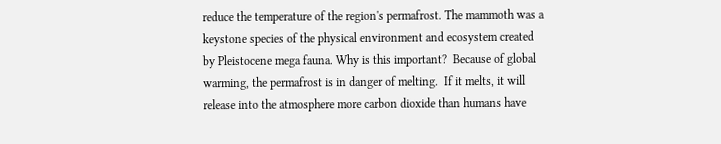reduce the temperature of the region's permafrost. The mammoth was a keystone species of the physical environment and ecosystem created by Pleistocene mega fauna. Why is this important?  Because of global warming, the permafrost is in danger of melting.  If it melts, it will release into the atmosphere more carbon dioxide than humans have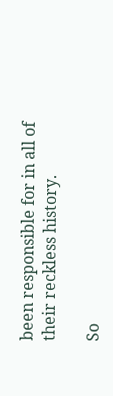been responsible for in all of their reckless history.

So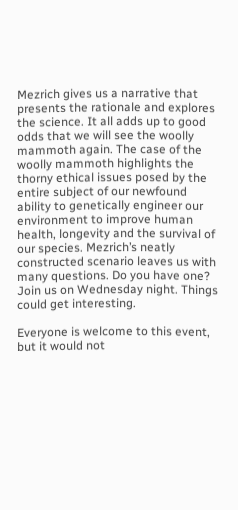Mezrich gives us a narrative that presents the rationale and explores the science. It all adds up to good odds that we will see the woolly mammoth again. The case of the woolly mammoth highlights the thorny ethical issues posed by the entire subject of our newfound ability to genetically engineer our environment to improve human health, longevity and the survival of our species. Mezrich’s neatly constructed scenario leaves us with many questions. Do you have one? Join us on Wednesday night. Things could get interesting.

Everyone is welcome to this event, but it would not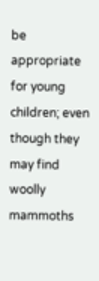be appropriate for young children; even though they may find woolly mammoths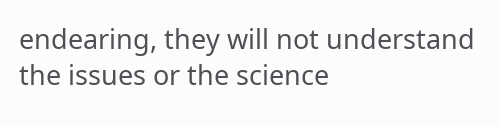endearing, they will not understand the issues or the science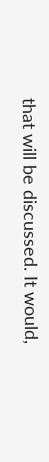that will be discussed. It would,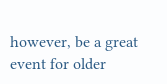however, be a great event for older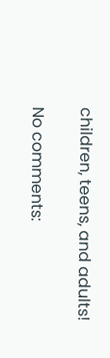children, teens, and adults!

No comments: